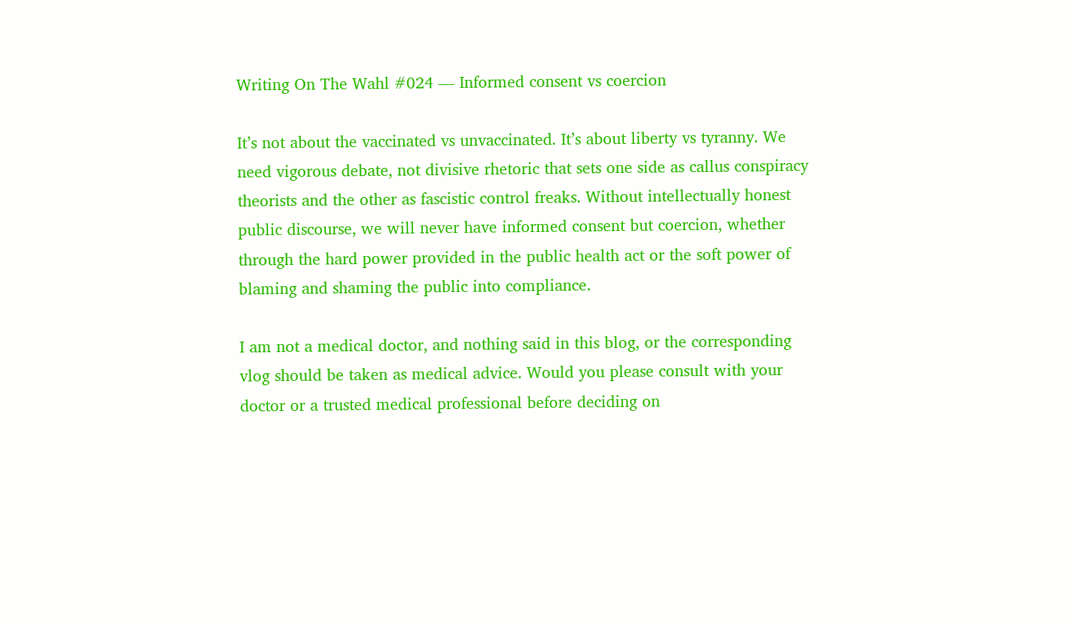Writing On The Wahl #024 — Informed consent vs coercion

It’s not about the vaccinated vs unvaccinated. It’s about liberty vs tyranny. We need vigorous debate, not divisive rhetoric that sets one side as callus conspiracy theorists and the other as fascistic control freaks. Without intellectually honest public discourse, we will never have informed consent but coercion, whether through the hard power provided in the public health act or the soft power of blaming and shaming the public into compliance.

I am not a medical doctor, and nothing said in this blog, or the corresponding vlog should be taken as medical advice. Would you please consult with your doctor or a trusted medical professional before deciding on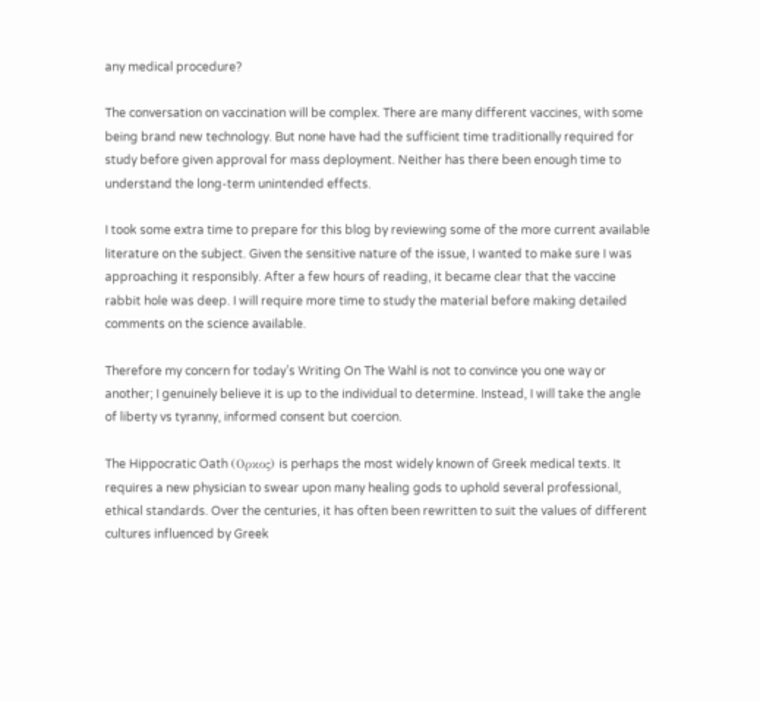any medical procedure?

The conversation on vaccination will be complex. There are many different vaccines, with some being brand new technology. But none have had the sufficient time traditionally required for study before given approval for mass deployment. Neither has there been enough time to understand the long-term unintended effects.

I took some extra time to prepare for this blog by reviewing some of the more current available literature on the subject. Given the sensitive nature of the issue, I wanted to make sure I was approaching it responsibly. After a few hours of reading, it became clear that the vaccine rabbit hole was deep. I will require more time to study the material before making detailed comments on the science available.

Therefore my concern for today’s Writing On The Wahl is not to convince you one way or another; I genuinely believe it is up to the individual to determine. Instead, I will take the angle of liberty vs tyranny, informed consent but coercion.

The Hippocratic Oath (Ορκος) is perhaps the most widely known of Greek medical texts. It requires a new physician to swear upon many healing gods to uphold several professional, ethical standards. Over the centuries, it has often been rewritten to suit the values of different cultures influenced by Greek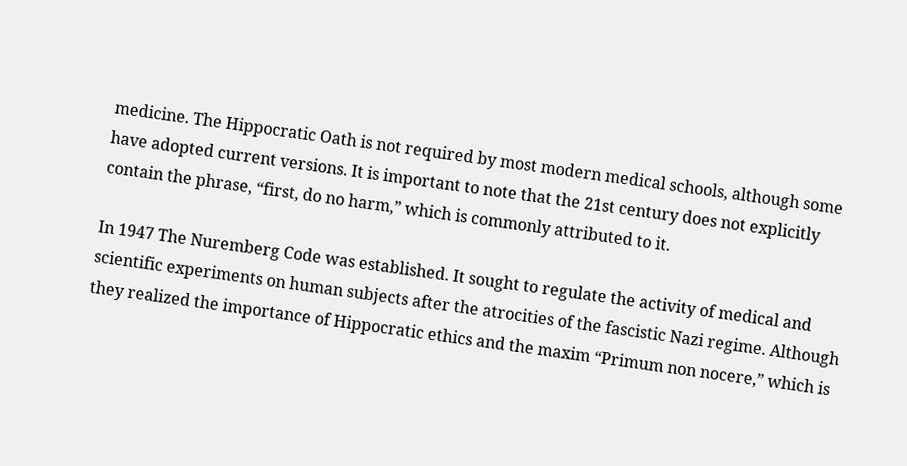medicine. The Hippocratic Oath is not required by most modern medical schools, although some have adopted current versions. It is important to note that the 21st century does not explicitly contain the phrase, “first, do no harm,” which is commonly attributed to it.

In 1947 The Nuremberg Code was established. It sought to regulate the activity of medical and scientific experiments on human subjects after the atrocities of the fascistic Nazi regime. Although they realized the importance of Hippocratic ethics and the maxim “Primum non nocere,” which is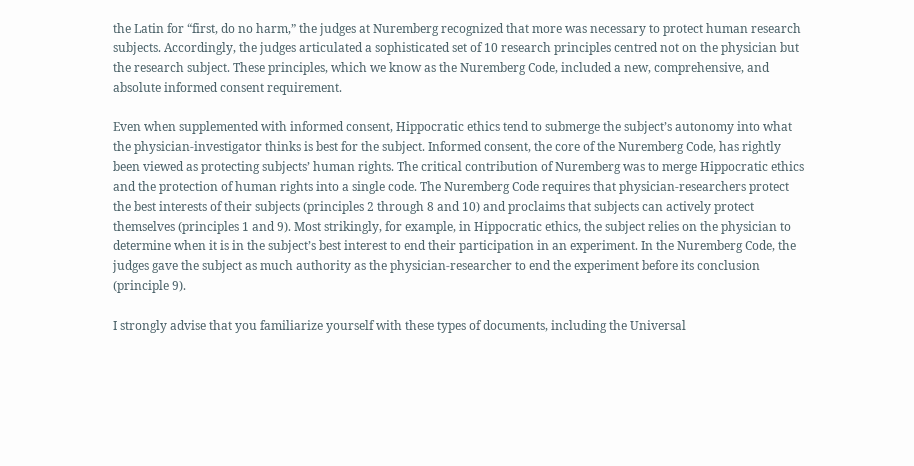the Latin for “first, do no harm,” the judges at Nuremberg recognized that more was necessary to protect human research subjects. Accordingly, the judges articulated a sophisticated set of 10 research principles centred not on the physician but the research subject. These principles, which we know as the Nuremberg Code, included a new, comprehensive, and absolute informed consent requirement.

Even when supplemented with informed consent, Hippocratic ethics tend to submerge the subject’s autonomy into what the physician-investigator thinks is best for the subject. Informed consent, the core of the Nuremberg Code, has rightly been viewed as protecting subjects’ human rights. The critical contribution of Nuremberg was to merge Hippocratic ethics and the protection of human rights into a single code. The Nuremberg Code requires that physician-researchers protect the best interests of their subjects (principles 2 through 8 and 10) and proclaims that subjects can actively protect themselves (principles 1 and 9). Most strikingly, for example, in Hippocratic ethics, the subject relies on the physician to determine when it is in the subject’s best interest to end their participation in an experiment. In the Nuremberg Code, the judges gave the subject as much authority as the physician-researcher to end the experiment before its conclusion (principle 9).

I strongly advise that you familiarize yourself with these types of documents, including the Universal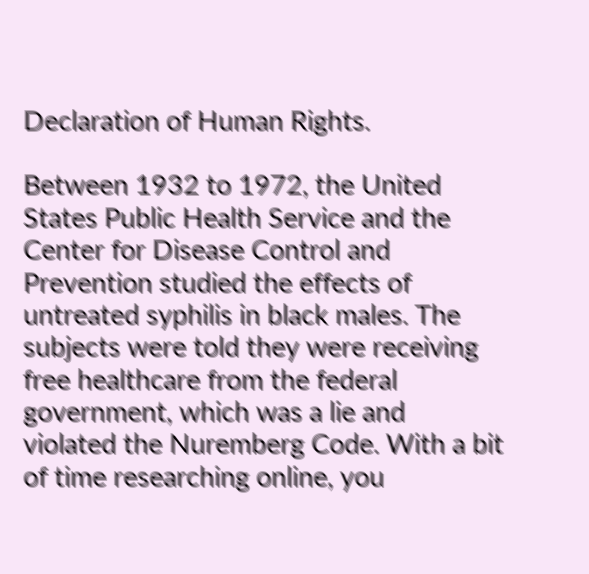Declaration of Human Rights.

Between 1932 to 1972, the United States Public Health Service and the Center for Disease Control and Prevention studied the effects of untreated syphilis in black males. The subjects were told they were receiving free healthcare from the federal government, which was a lie and violated the Nuremberg Code. With a bit of time researching online, you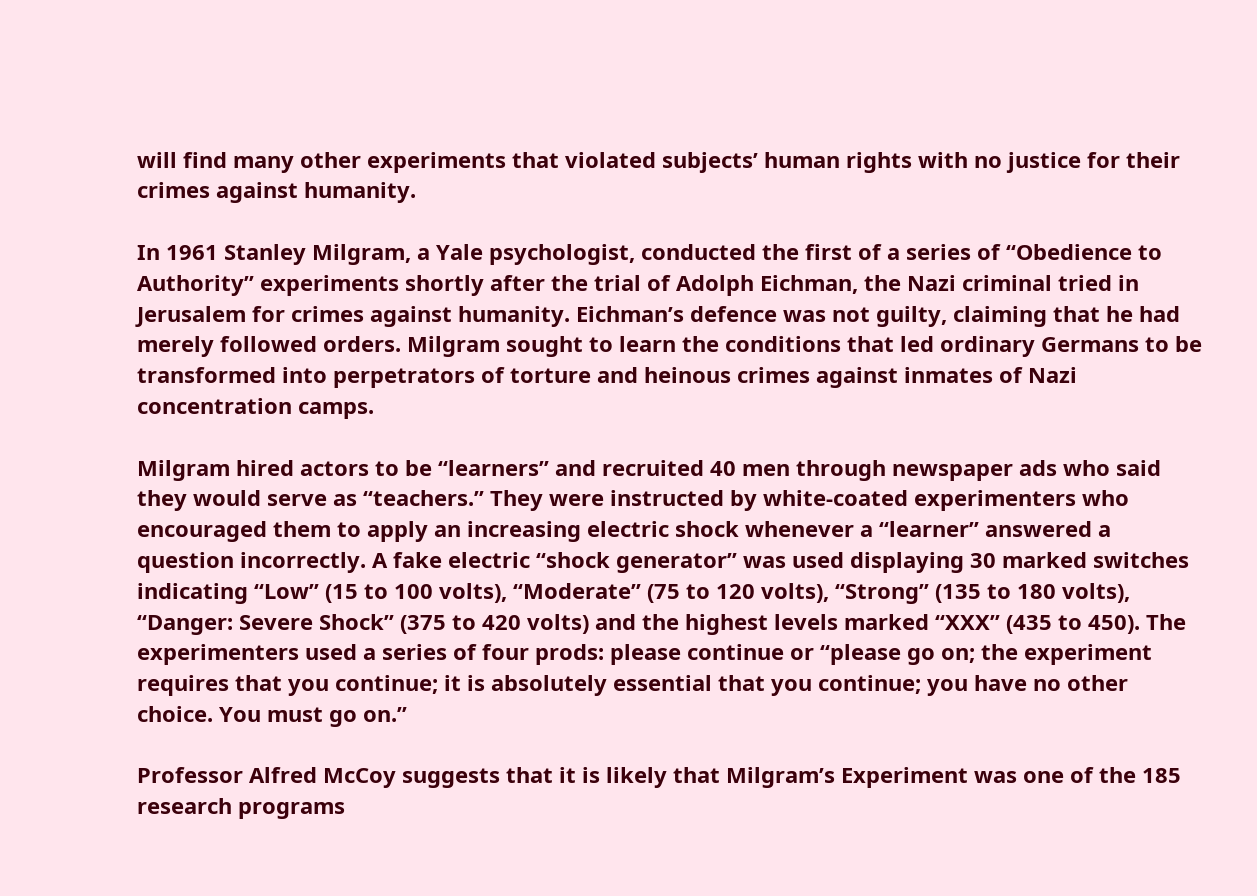will find many other experiments that violated subjects’ human rights with no justice for their crimes against humanity.

In 1961 Stanley Milgram, a Yale psychologist, conducted the first of a series of “Obedience to Authority” experiments shortly after the trial of Adolph Eichman, the Nazi criminal tried in Jerusalem for crimes against humanity. Eichman’s defence was not guilty, claiming that he had merely followed orders. Milgram sought to learn the conditions that led ordinary Germans to be transformed into perpetrators of torture and heinous crimes against inmates of Nazi concentration camps.

Milgram hired actors to be “learners” and recruited 40 men through newspaper ads who said they would serve as “teachers.” They were instructed by white-coated experimenters who encouraged them to apply an increasing electric shock whenever a “learner” answered a question incorrectly. A fake electric “shock generator” was used displaying 30 marked switches indicating “Low” (15 to 100 volts), “Moderate” (75 to 120 volts), “Strong” (135 to 180 volts), “Danger: Severe Shock” (375 to 420 volts) and the highest levels marked “XXX” (435 to 450). The experimenters used a series of four prods: please continue or “please go on; the experiment requires that you continue; it is absolutely essential that you continue; you have no other choice. You must go on.”

Professor Alfred McCoy suggests that it is likely that Milgram’s Experiment was one of the 185 research programs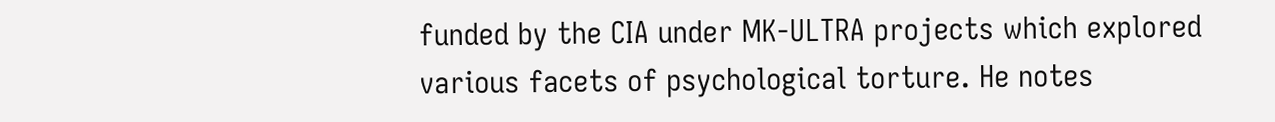funded by the CIA under MK-ULTRA projects which explored various facets of psychological torture. He notes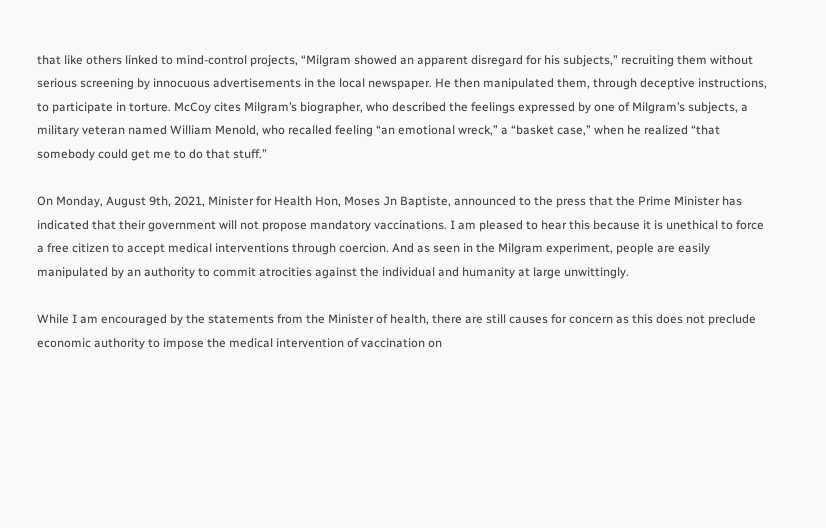that like others linked to mind-control projects, “Milgram showed an apparent disregard for his subjects,” recruiting them without serious screening by innocuous advertisements in the local newspaper. He then manipulated them, through deceptive instructions, to participate in torture. McCoy cites Milgram’s biographer, who described the feelings expressed by one of Milgram’s subjects, a military veteran named William Menold, who recalled feeling “an emotional wreck,” a “basket case,” when he realized “that somebody could get me to do that stuff.”

On Monday, August 9th, 2021, Minister for Health Hon, Moses Jn Baptiste, announced to the press that the Prime Minister has indicated that their government will not propose mandatory vaccinations. I am pleased to hear this because it is unethical to force a free citizen to accept medical interventions through coercion. And as seen in the Milgram experiment, people are easily manipulated by an authority to commit atrocities against the individual and humanity at large unwittingly.

While I am encouraged by the statements from the Minister of health, there are still causes for concern as this does not preclude economic authority to impose the medical intervention of vaccination on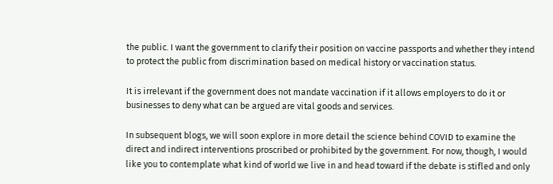the public. I want the government to clarify their position on vaccine passports and whether they intend to protect the public from discrimination based on medical history or vaccination status.

It is irrelevant if the government does not mandate vaccination if it allows employers to do it or businesses to deny what can be argued are vital goods and services.

In subsequent blogs, we will soon explore in more detail the science behind COVID to examine the direct and indirect interventions proscribed or prohibited by the government. For now, though, I would like you to contemplate what kind of world we live in and head toward if the debate is stifled and only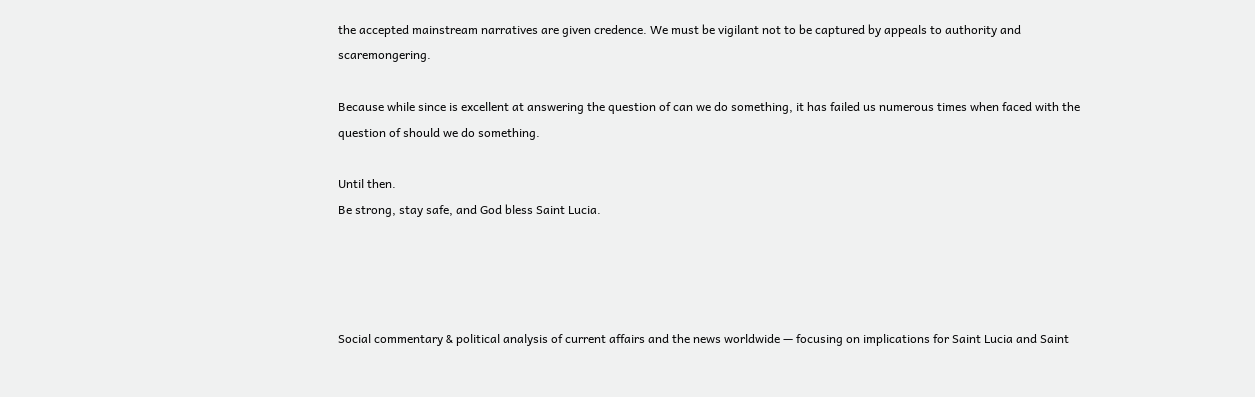the accepted mainstream narratives are given credence. We must be vigilant not to be captured by appeals to authority and scaremongering.

Because while since is excellent at answering the question of can we do something, it has failed us numerous times when faced with the question of should we do something.

Until then.
Be strong, stay safe, and God bless Saint Lucia.




Social commentary & political analysis of current affairs and the news worldwide — focusing on implications for Saint Lucia and Saint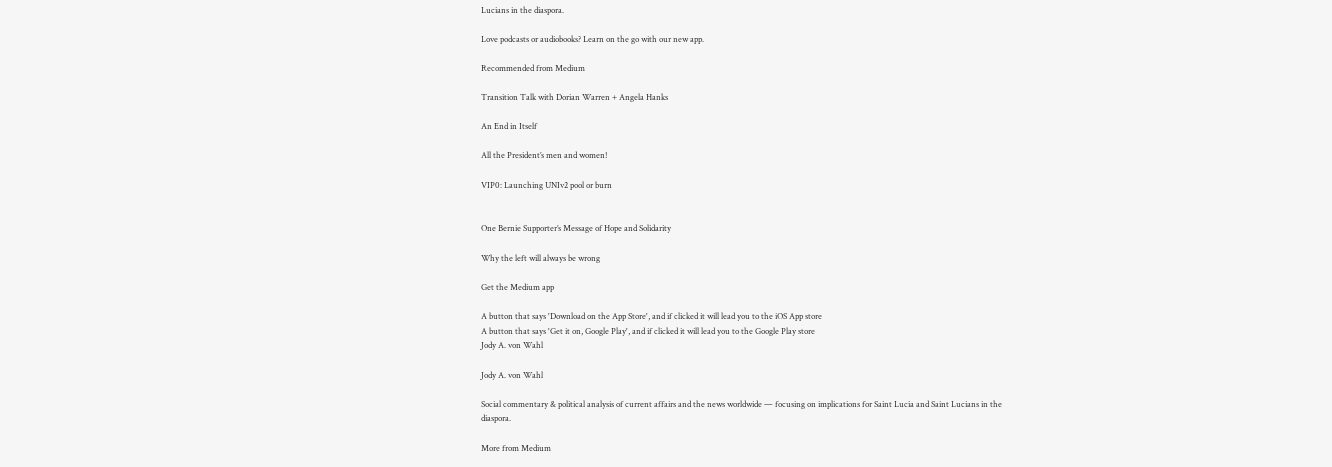Lucians in the diaspora.

Love podcasts or audiobooks? Learn on the go with our new app.

Recommended from Medium

Transition Talk with Dorian Warren + Angela Hanks

An End in Itself

All the President’s men and women!

VIP0: Launching UNIv2 pool or burn


One Bernie Supporter’s Message of Hope and Solidarity

Why the left will always be wrong

Get the Medium app

A button that says 'Download on the App Store', and if clicked it will lead you to the iOS App store
A button that says 'Get it on, Google Play', and if clicked it will lead you to the Google Play store
Jody A. von Wahl

Jody A. von Wahl

Social commentary & political analysis of current affairs and the news worldwide — focusing on implications for Saint Lucia and Saint Lucians in the diaspora.

More from Medium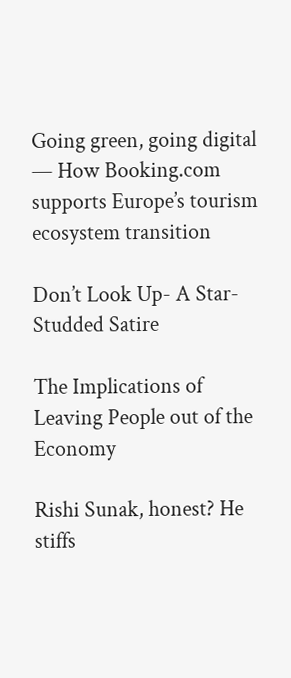Going green, going digital — How Booking.com supports Europe’s tourism ecosystem transition

Don’t Look Up- A Star-Studded Satire

The Implications of Leaving People out of the Economy

Rishi Sunak, honest? He stiffs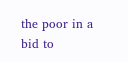the poor in a bid to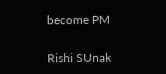become PM

Rishi SUnak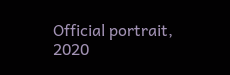Official portrait, 2020